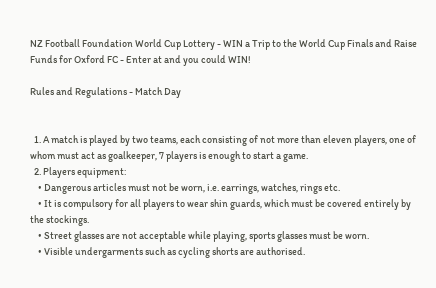NZ Football Foundation World Cup Lottery - WIN a Trip to the World Cup Finals and Raise Funds for Oxford FC - Enter at and you could WIN!

Rules and Regulations - Match Day


  1. A match is played by two teams, each consisting of not more than eleven players, one of whom must act as goalkeeper, 7 players is enough to start a game.
  2. Players equipment:
    • Dangerous articles must not be worn, i.e. earrings, watches, rings etc.
    • It is compulsory for all players to wear shin guards, which must be covered entirely by the stockings.
    • Street glasses are not acceptable while playing, sports glasses must be worn.
    • Visible undergarments such as cycling shorts are authorised.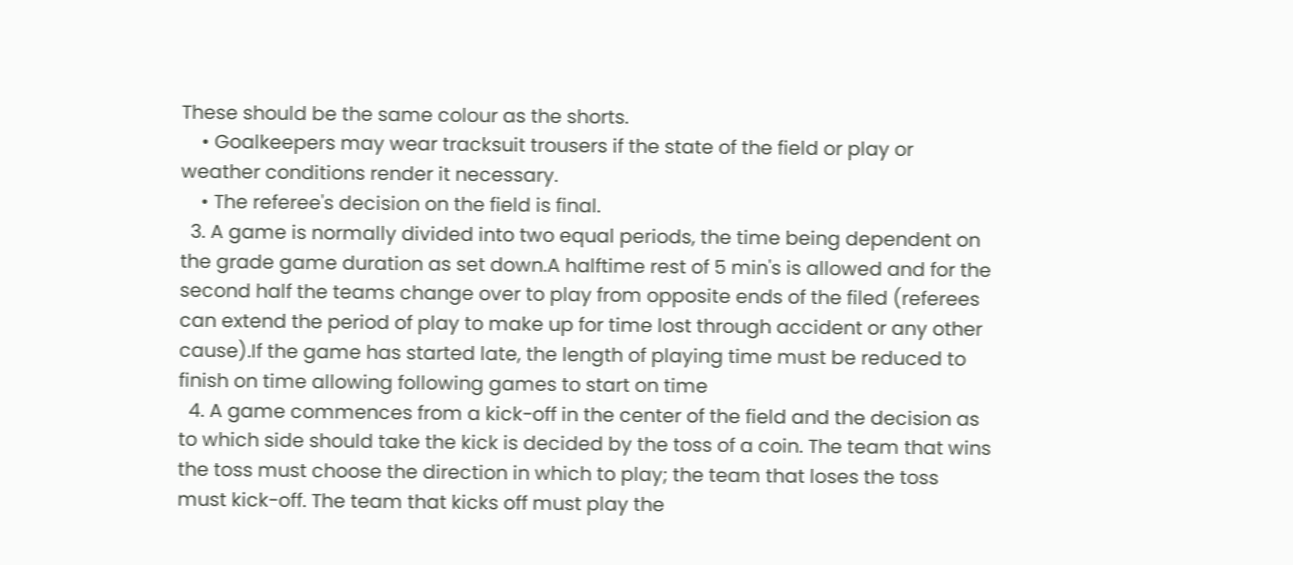These should be the same colour as the shorts.
    • Goalkeepers may wear tracksuit trousers if the state of the field or play or weather conditions render it necessary.
    • The referee's decision on the field is final.
  3. A game is normally divided into two equal periods, the time being dependent on the grade game duration as set down.A halftime rest of 5 min's is allowed and for the second half the teams change over to play from opposite ends of the filed (referees can extend the period of play to make up for time lost through accident or any other cause).If the game has started late, the length of playing time must be reduced to finish on time allowing following games to start on time
  4. A game commences from a kick-off in the center of the field and the decision as to which side should take the kick is decided by the toss of a coin. The team that wins the toss must choose the direction in which to play; the team that loses the toss must kick-off. The team that kicks off must play the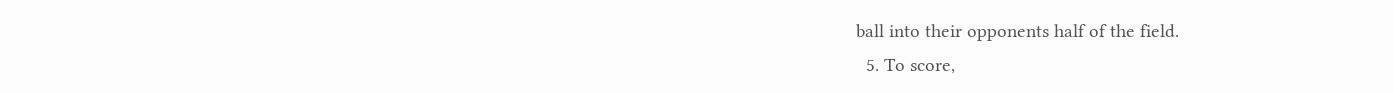ball into their opponents half of the field.
  5. To score,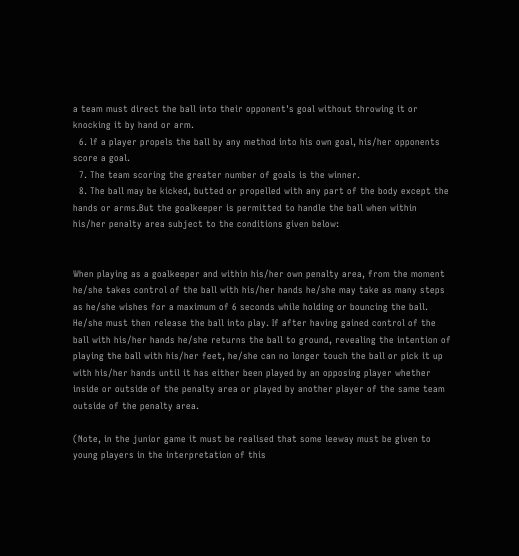a team must direct the ball into their opponent's goal without throwing it or knocking it by hand or arm.
  6. lf a player propels the ball by any method into his own goal, his/her opponents score a goal.
  7. The team scoring the greater number of goals is the winner.
  8. The ball may be kicked, butted or propelled with any part of the body except the hands or arms.But the goalkeeper is permitted to handle the ball when within his/her penalty area subject to the conditions given below:


When playing as a goalkeeper and within his/her own penalty area, from the moment he/she takes control of the ball with his/her hands he/she may take as many steps as he/she wishes for a maximum of 6 seconds while holding or bouncing the ball. He/she must then release the ball into play. If after having gained control of the ball with his/her hands he/she returns the ball to ground, revealing the intention of playing the ball with his/her feet, he/she can no longer touch the ball or pick it up with his/her hands until it has either been played by an opposing player whether inside or outside of the penalty area or played by another player of the same team outside of the penalty area.

(Note, in the junior game it must be realised that some leeway must be given to young players in the interpretation of this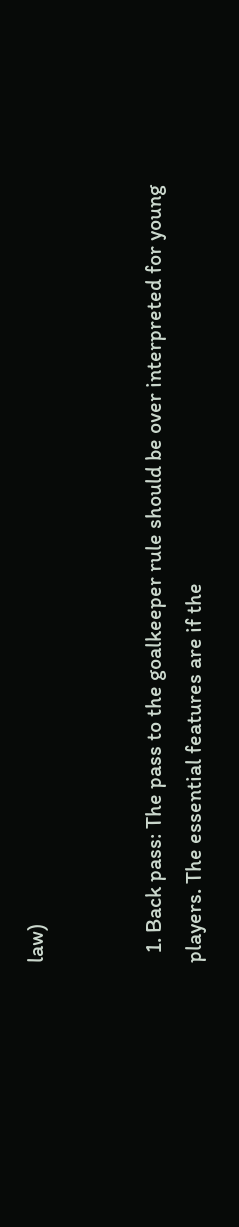law)


  1. Back pass: The pass to the goalkeeper rule should be over interpreted for young players. The essential features are if the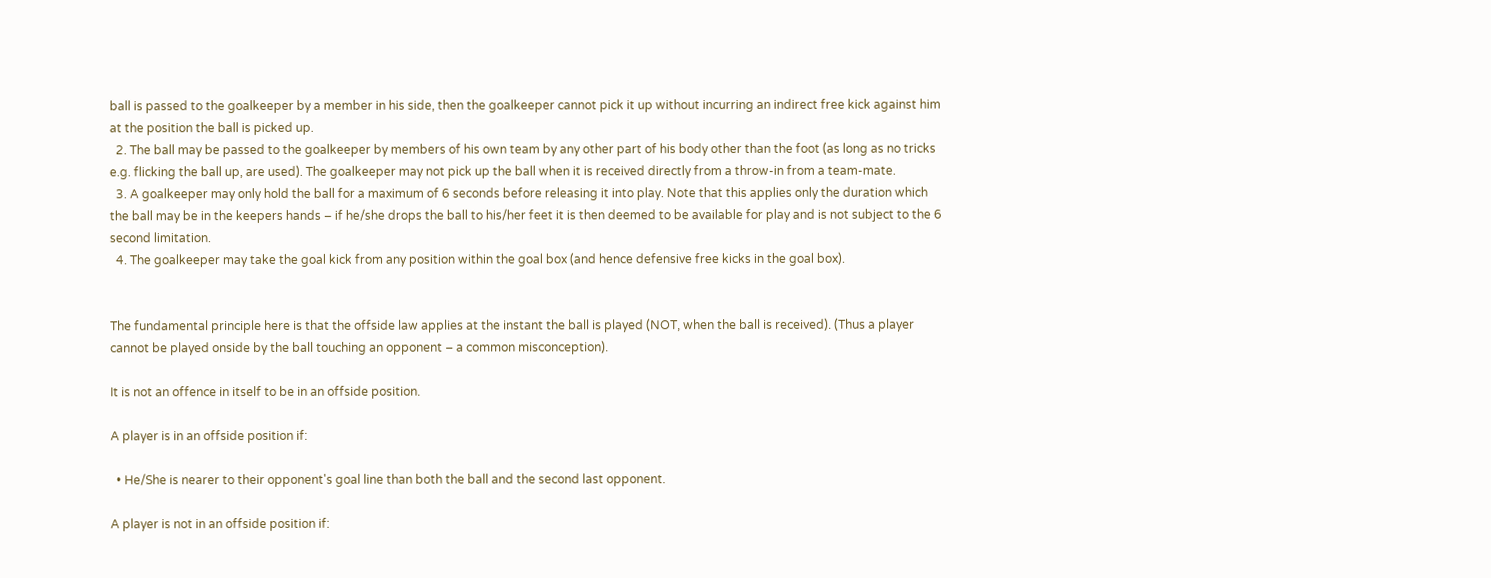ball is passed to the goalkeeper by a member in his side, then the goalkeeper cannot pick it up without incurring an indirect free kick against him at the position the ball is picked up.
  2. The ball may be passed to the goalkeeper by members of his own team by any other part of his body other than the foot (as long as no tricks e.g. flicking the ball up, are used). The goalkeeper may not pick up the ball when it is received directly from a throw-in from a team-mate.
  3. A goalkeeper may only hold the ball for a maximum of 6 seconds before releasing it into play. Note that this applies only the duration which the ball may be in the keepers hands – if he/she drops the ball to his/her feet it is then deemed to be available for play and is not subject to the 6 second limitation.
  4. The goalkeeper may take the goal kick from any position within the goal box (and hence defensive free kicks in the goal box).


The fundamental principle here is that the offside law applies at the instant the ball is played (NOT, when the ball is received). (Thus a player cannot be played onside by the ball touching an opponent – a common misconception).

It is not an offence in itself to be in an offside position.

A player is in an offside position if:

  • He/She is nearer to their opponent's goal line than both the ball and the second last opponent.

A player is not in an offside position if: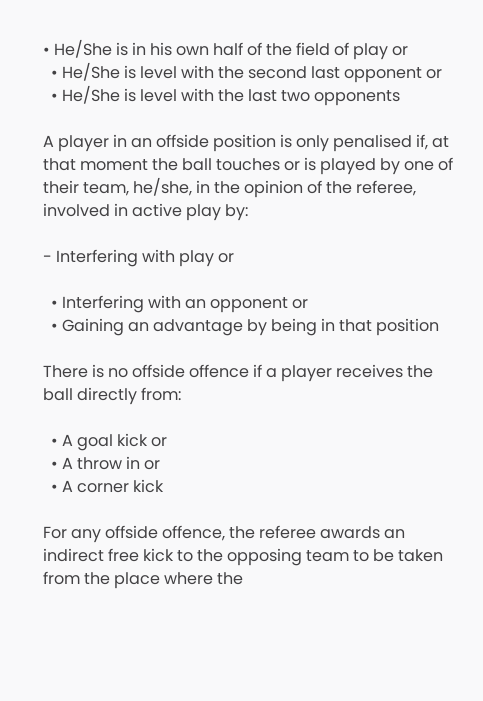• He/She is in his own half of the field of play or
  • He/She is level with the second last opponent or
  • He/She is level with the last two opponents

A player in an offside position is only penalised if, at that moment the ball touches or is played by one of their team, he/she, in the opinion of the referee, involved in active play by:

- Interfering with play or

  • Interfering with an opponent or
  • Gaining an advantage by being in that position

There is no offside offence if a player receives the ball directly from:

  • A goal kick or
  • A throw in or
  • A corner kick

For any offside offence, the referee awards an indirect free kick to the opposing team to be taken from the place where the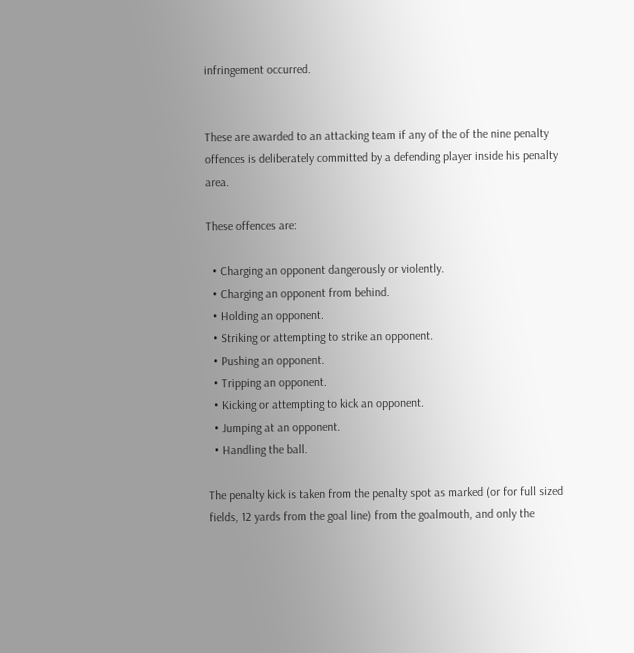infringement occurred.


These are awarded to an attacking team if any of the of the nine penalty offences is deliberately committed by a defending player inside his penalty area.

These offences are:

  • Charging an opponent dangerously or violently.
  • Charging an opponent from behind.
  • Holding an opponent.
  • Striking or attempting to strike an opponent.
  • Pushing an opponent.
  • Tripping an opponent.
  • Kicking or attempting to kick an opponent.
  • Jumping at an opponent.
  • Handling the ball.

The penalty kick is taken from the penalty spot as marked (or for full sized fields, 12 yards from the goal line) from the goalmouth, and only the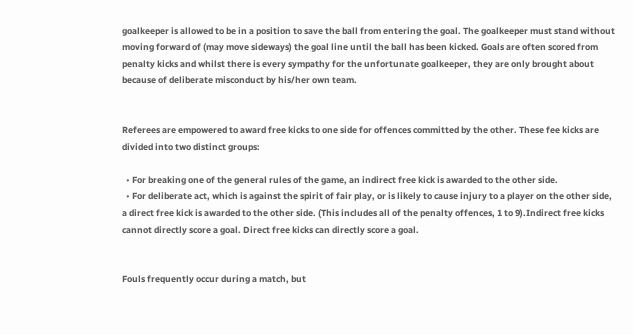goalkeeper is allowed to be in a position to save the ball from entering the goal. The goalkeeper must stand without moving forward of (may move sideways) the goal line until the ball has been kicked. Goals are often scored from penalty kicks and whilst there is every sympathy for the unfortunate goalkeeper, they are only brought about because of deliberate misconduct by his/her own team.


Referees are empowered to award free kicks to one side for offences committed by the other. These fee kicks are divided into two distinct groups:

  • For breaking one of the general rules of the game, an indirect free kick is awarded to the other side.
  • For deliberate act, which is against the spirit of fair play, or is likely to cause injury to a player on the other side, a direct free kick is awarded to the other side. (This includes all of the penalty offences, 1 to 9).Indirect free kicks cannot directly score a goal. Direct free kicks can directly score a goal.


Fouls frequently occur during a match, but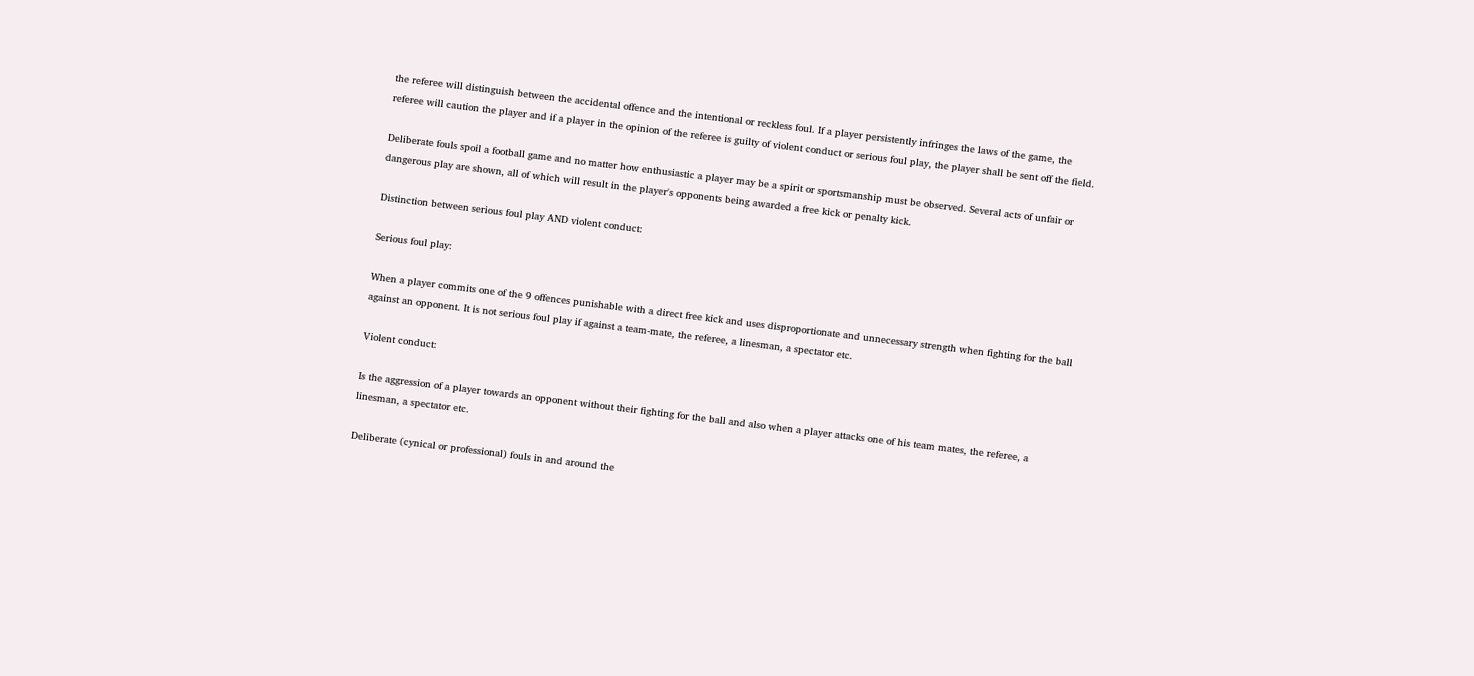the referee will distinguish between the accidental offence and the intentional or reckless foul. If a player persistently infringes the laws of the game, the referee will caution the player and if a player in the opinion of the referee is guilty of violent conduct or serious foul play, the player shall be sent off the field.

Deliberate fouls spoil a football game and no matter how enthusiastic a player may be a spirit or sportsmanship must be observed. Several acts of unfair or dangerous play are shown, all of which will result in the player's opponents being awarded a free kick or penalty kick.

Distinction between serious foul play AND violent conduct:

Serious foul play:

When a player commits one of the 9 offences punishable with a direct free kick and uses disproportionate and unnecessary strength when fighting for the ball against an opponent. It is not serious foul play if against a team-mate, the referee, a linesman, a spectator etc.

Violent conduct:

Is the aggression of a player towards an opponent without their fighting for the ball and also when a player attacks one of his team mates, the referee, a linesman, a spectator etc.

Deliberate (cynical or professional) fouls in and around the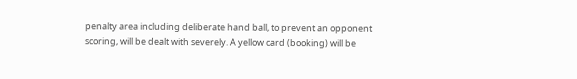penalty area including deliberate hand ball, to prevent an opponent scoring, will be dealt with severely. A yellow card (booking) will be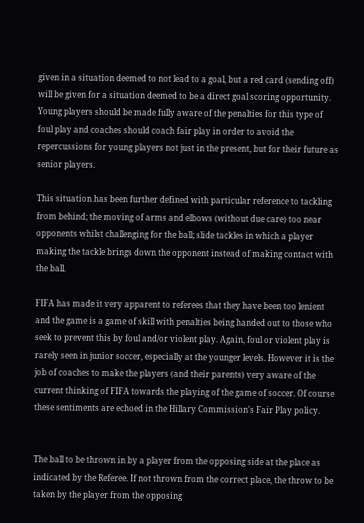given in a situation deemed to not lead to a goal, but a red card (sending off) will be given for a situation deemed to be a direct goal scoring opportunity. Young players should be made fully aware of the penalties for this type of foul play and coaches should coach fair play in order to avoid the repercussions for young players not just in the present, but for their future as senior players.

This situation has been further defined with particular reference to tackling from behind; the moving of arms and elbows (without due care) too near opponents whilst challenging for the ball; slide tackles in which a player making the tackle brings down the opponent instead of making contact with the ball.

FIFA has made it very apparent to referees that they have been too lenient and the game is a game of skill with penalties being handed out to those who seek to prevent this by foul and/or violent play. Again, foul or violent play is rarely seen in junior soccer, especially at the younger levels. However it is the job of coaches to make the players (and their parents) very aware of the current thinking of FIFA towards the playing of the game of soccer. Of course these sentiments are echoed in the Hillary Commission's Fair Play policy.


The ball to be thrown in by a player from the opposing side at the place as indicated by the Referee. If not thrown from the correct place, the throw to be taken by the player from the opposing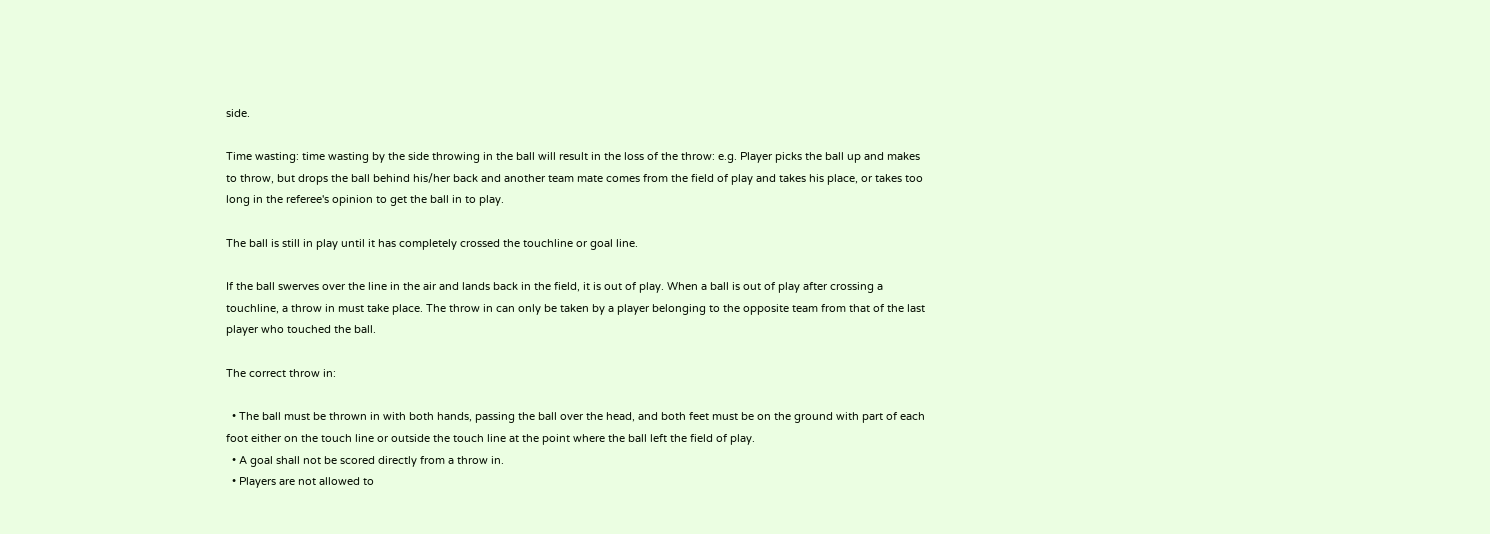side.

Time wasting: time wasting by the side throwing in the ball will result in the loss of the throw: e.g. Player picks the ball up and makes to throw, but drops the ball behind his/her back and another team mate comes from the field of play and takes his place, or takes too long in the referee's opinion to get the ball in to play.

The ball is still in play until it has completely crossed the touchline or goal line.

If the ball swerves over the line in the air and lands back in the field, it is out of play. When a ball is out of play after crossing a touchline, a throw in must take place. The throw in can only be taken by a player belonging to the opposite team from that of the last player who touched the ball.

The correct throw in:

  • The ball must be thrown in with both hands, passing the ball over the head, and both feet must be on the ground with part of each foot either on the touch line or outside the touch line at the point where the ball left the field of play.
  • A goal shall not be scored directly from a throw in.
  • Players are not allowed to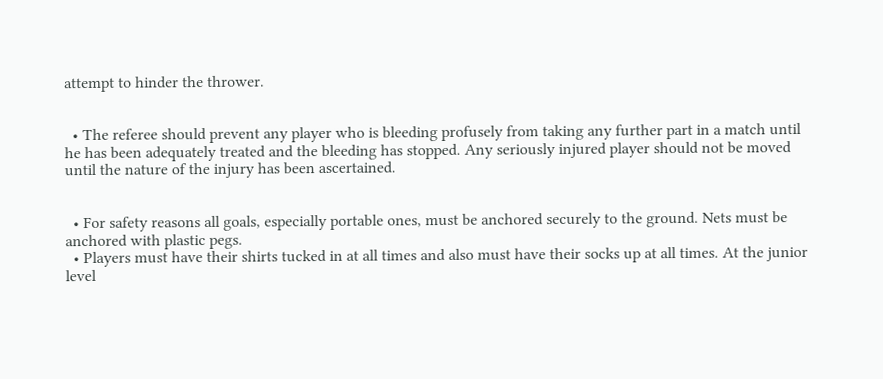attempt to hinder the thrower.


  • The referee should prevent any player who is bleeding profusely from taking any further part in a match until he has been adequately treated and the bleeding has stopped. Any seriously injured player should not be moved until the nature of the injury has been ascertained.


  • For safety reasons all goals, especially portable ones, must be anchored securely to the ground. Nets must be anchored with plastic pegs.
  • Players must have their shirts tucked in at all times and also must have their socks up at all times. At the junior level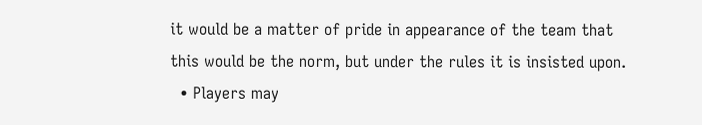it would be a matter of pride in appearance of the team that this would be the norm, but under the rules it is insisted upon.
  • Players may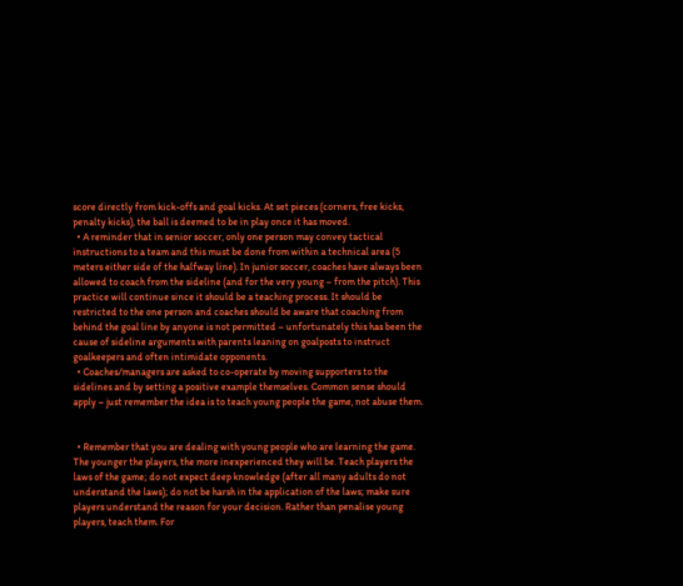score directly from kick-offs and goal kicks. At set pieces (corners, free kicks, penalty kicks), the ball is deemed to be in play once it has moved.
  • A reminder that in senior soccer, only one person may convey tactical instructions to a team and this must be done from within a technical area (5 meters either side of the halfway line). In junior soccer, coaches have always been allowed to coach from the sideline (and for the very young – from the pitch). This practice will continue since it should be a teaching process. It should be restricted to the one person and coaches should be aware that coaching from behind the goal line by anyone is not permitted – unfortunately this has been the cause of sideline arguments with parents leaning on goalposts to instruct goalkeepers and often intimidate opponents.
  • Coaches/managers are asked to co-operate by moving supporters to the sidelines and by setting a positive example themselves. Common sense should apply – just remember the idea is to teach young people the game, not abuse them.


  • Remember that you are dealing with young people who are learning the game. The younger the players, the more inexperienced they will be. Teach players the laws of the game; do not expect deep knowledge (after all many adults do not understand the laws); do not be harsh in the application of the laws; make sure players understand the reason for your decision. Rather than penalise young players, teach them. For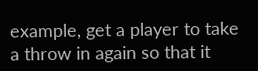example, get a player to take a throw in again so that it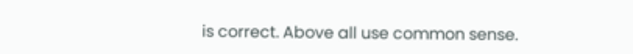is correct. Above all use common sense.